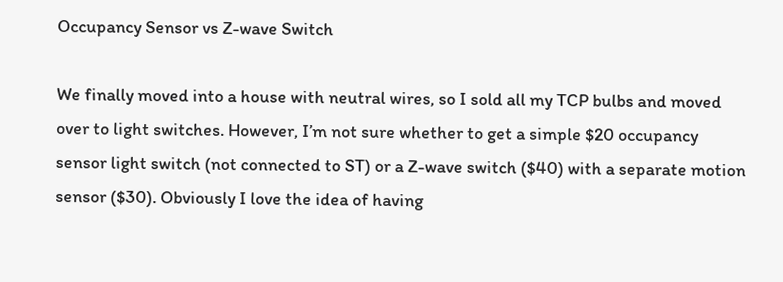Occupancy Sensor vs Z-wave Switch

We finally moved into a house with neutral wires, so I sold all my TCP bulbs and moved over to light switches. However, I’m not sure whether to get a simple $20 occupancy sensor light switch (not connected to ST) or a Z-wave switch ($40) with a separate motion sensor ($30). Obviously I love the idea of having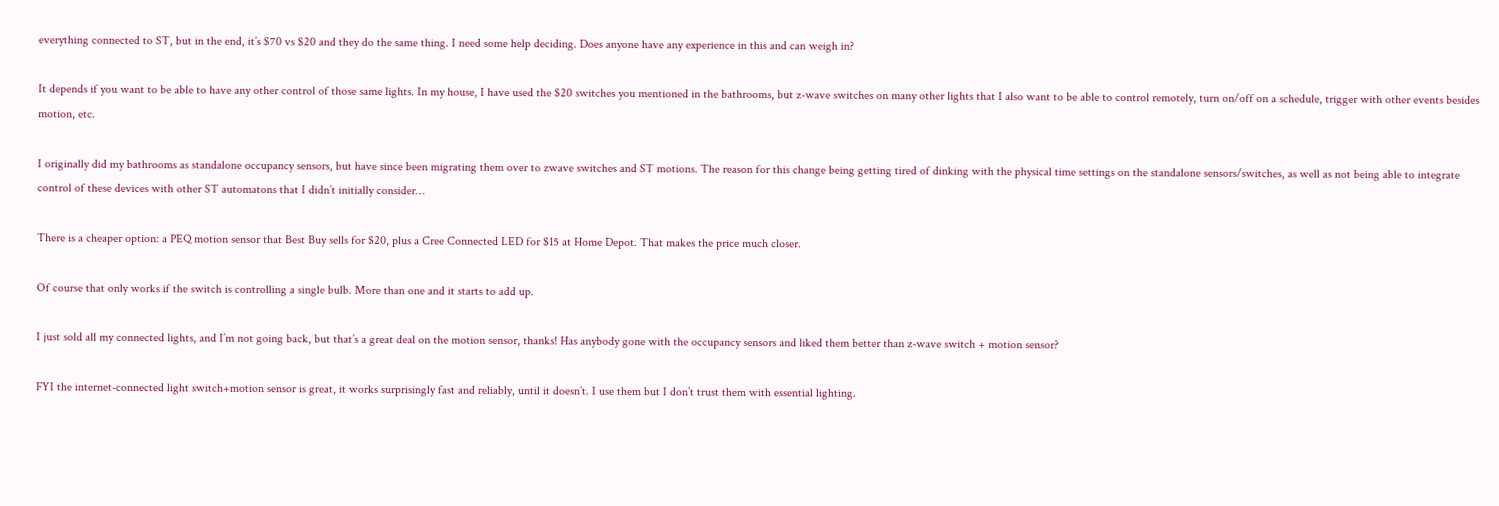everything connected to ST, but in the end, it’s $70 vs $20 and they do the same thing. I need some help deciding. Does anyone have any experience in this and can weigh in?

It depends if you want to be able to have any other control of those same lights. In my house, I have used the $20 switches you mentioned in the bathrooms, but z-wave switches on many other lights that I also want to be able to control remotely, turn on/off on a schedule, trigger with other events besides motion, etc.

I originally did my bathrooms as standalone occupancy sensors, but have since been migrating them over to zwave switches and ST motions. The reason for this change being getting tired of dinking with the physical time settings on the standalone sensors/switches, as well as not being able to integrate control of these devices with other ST automatons that I didn’t initially consider…

There is a cheaper option: a PEQ motion sensor that Best Buy sells for $20, plus a Cree Connected LED for $15 at Home Depot. That makes the price much closer.

Of course that only works if the switch is controlling a single bulb. More than one and it starts to add up.

I just sold all my connected lights, and I’m not going back, but that’s a great deal on the motion sensor, thanks! Has anybody gone with the occupancy sensors and liked them better than z-wave switch + motion sensor?

FYI the internet-connected light switch+motion sensor is great, it works surprisingly fast and reliably, until it doesn’t. I use them but I don’t trust them with essential lighting.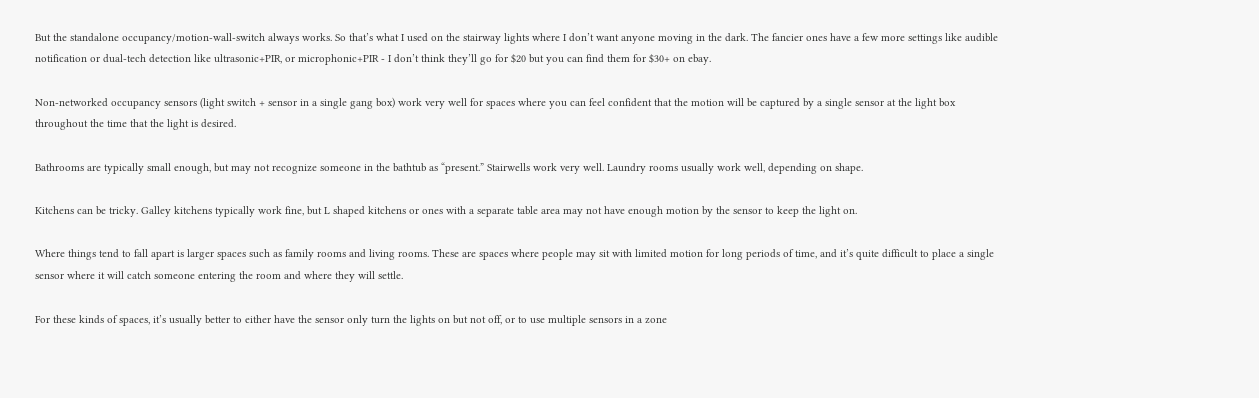But the standalone occupancy/motion-wall-switch always works. So that’s what I used on the stairway lights where I don’t want anyone moving in the dark. The fancier ones have a few more settings like audible notification or dual-tech detection like ultrasonic+PIR, or microphonic+PIR - I don’t think they’ll go for $20 but you can find them for $30+ on ebay.

Non-networked occupancy sensors (light switch + sensor in a single gang box) work very well for spaces where you can feel confident that the motion will be captured by a single sensor at the light box throughout the time that the light is desired.

Bathrooms are typically small enough, but may not recognize someone in the bathtub as “present.” Stairwells work very well. Laundry rooms usually work well, depending on shape.

Kitchens can be tricky. Galley kitchens typically work fine, but L shaped kitchens or ones with a separate table area may not have enough motion by the sensor to keep the light on.

Where things tend to fall apart is larger spaces such as family rooms and living rooms. These are spaces where people may sit with limited motion for long periods of time, and it’s quite difficult to place a single sensor where it will catch someone entering the room and where they will settle.

For these kinds of spaces, it’s usually better to either have the sensor only turn the lights on but not off, or to use multiple sensors in a zone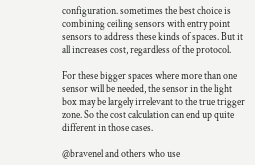configuration. sometimes the best choice is combining ceiling sensors with entry point sensors to address these kinds of spaces. But it all increases cost, regardless of the protocol.

For these bigger spaces where more than one sensor will be needed, the sensor in the light box may be largely irrelevant to the true trigger zone. So the cost calculation can end up quite different in those cases.

@bravenel and others who use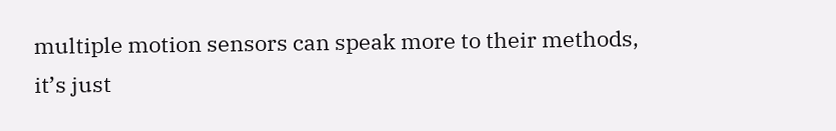multiple motion sensors can speak more to their methods, it’s just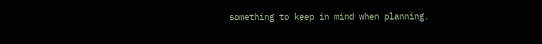something to keep in mind when planning.